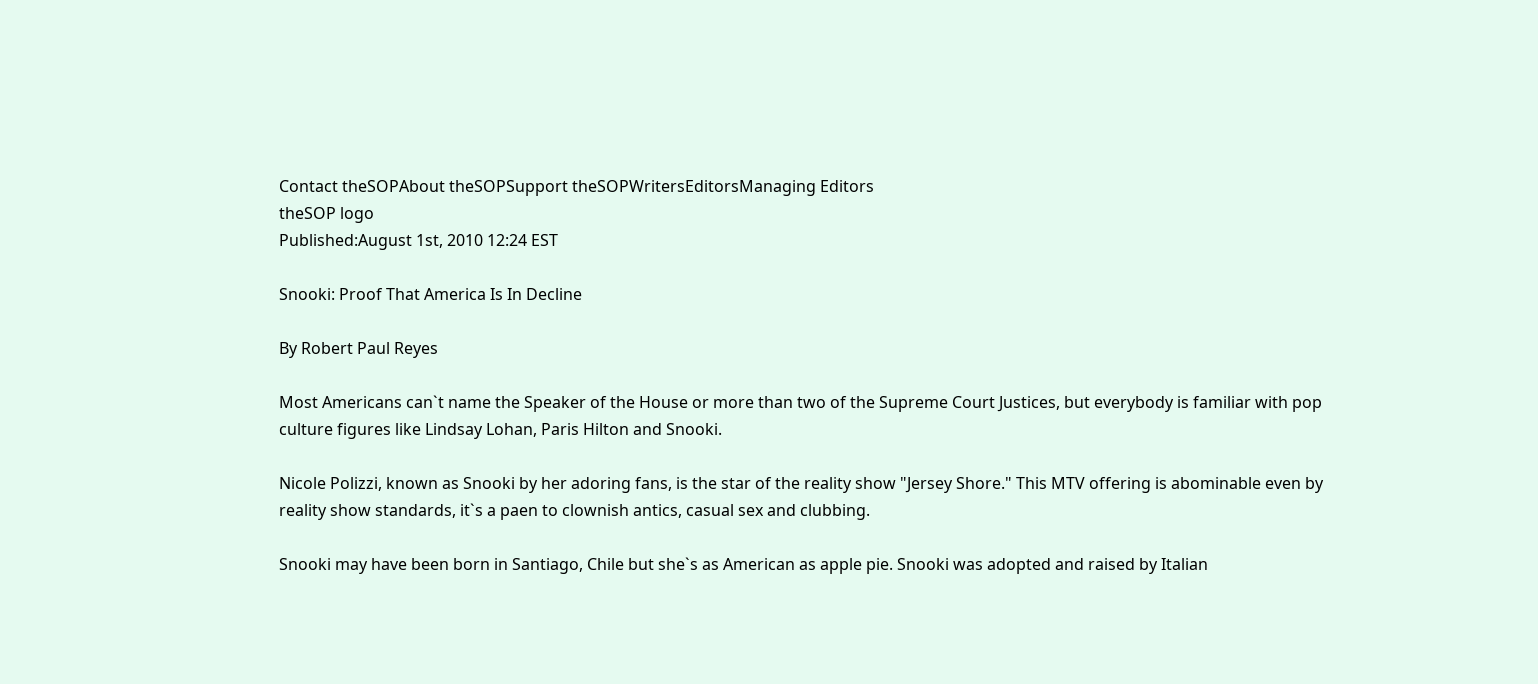Contact theSOPAbout theSOPSupport theSOPWritersEditorsManaging Editors
theSOP logo
Published:August 1st, 2010 12:24 EST

Snooki: Proof That America Is In Decline

By Robert Paul Reyes

Most Americans can`t name the Speaker of the House or more than two of the Supreme Court Justices, but everybody is familiar with pop culture figures like Lindsay Lohan, Paris Hilton and Snooki.

Nicole Polizzi, known as Snooki by her adoring fans, is the star of the reality show "Jersey Shore." This MTV offering is abominable even by reality show standards, it`s a paen to clownish antics, casual sex and clubbing.

Snooki may have been born in Santiago, Chile but she`s as American as apple pie. Snooki was adopted and raised by Italian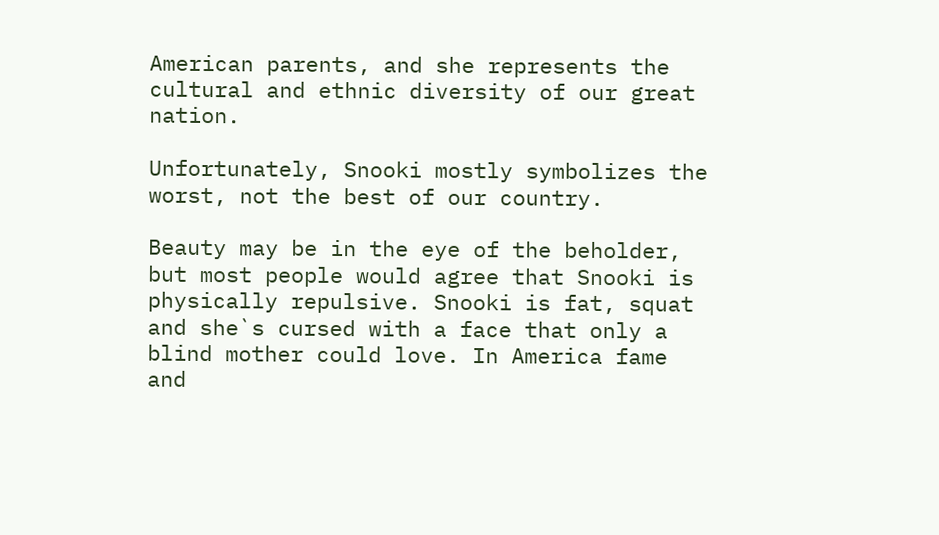American parents, and she represents the cultural and ethnic diversity of our great nation.

Unfortunately, Snooki mostly symbolizes the worst, not the best of our country.

Beauty may be in the eye of the beholder, but most people would agree that Snooki is physically repulsive. Snooki is fat, squat and she`s cursed with a face that only a blind mother could love. In America fame and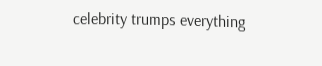celebrity trumps everything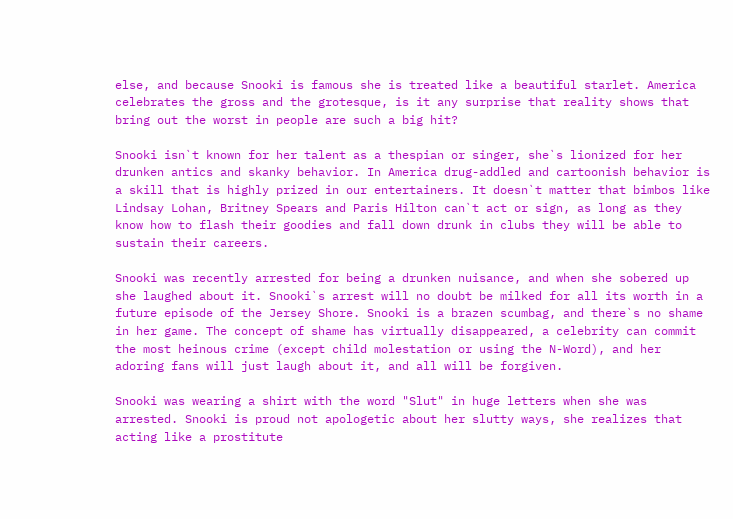else, and because Snooki is famous she is treated like a beautiful starlet. America celebrates the gross and the grotesque, is it any surprise that reality shows that bring out the worst in people are such a big hit?

Snooki isn`t known for her talent as a thespian or singer, she`s lionized for her drunken antics and skanky behavior. In America drug-addled and cartoonish behavior is a skill that is highly prized in our entertainers. It doesn`t matter that bimbos like Lindsay Lohan, Britney Spears and Paris Hilton can`t act or sign, as long as they know how to flash their goodies and fall down drunk in clubs they will be able to sustain their careers.

Snooki was recently arrested for being a drunken nuisance, and when she sobered up she laughed about it. Snooki`s arrest will no doubt be milked for all its worth in a future episode of the Jersey Shore. Snooki is a brazen scumbag, and there`s no shame in her game. The concept of shame has virtually disappeared, a celebrity can commit the most heinous crime (except child molestation or using the N-Word), and her adoring fans will just laugh about it, and all will be forgiven.

Snooki was wearing a shirt with the word "Slut" in huge letters when she was arrested. Snooki is proud not apologetic about her slutty ways, she realizes that acting like a prostitute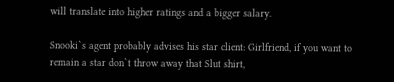will translate into higher ratings and a bigger salary.

Snooki`s agent probably advises his star client: Girlfriend, if you want to remain a star don`t throw away that Slut shirt,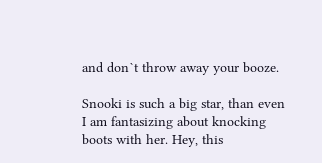and don`t throw away your booze.

Snooki is such a big star, than even I am fantasizing about knocking boots with her. Hey, this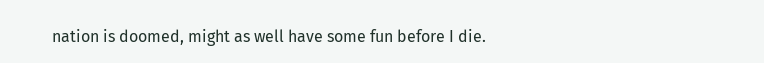nation is doomed, might as well have some fun before I die.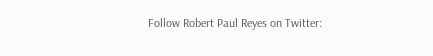Follow Robert Paul Reyes on Twitter: